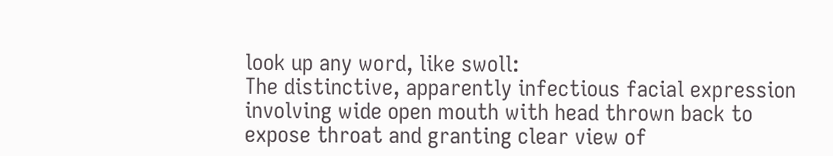look up any word, like swoll:
The distinctive, apparently infectious facial expression involving wide open mouth with head thrown back to expose throat and granting clear view of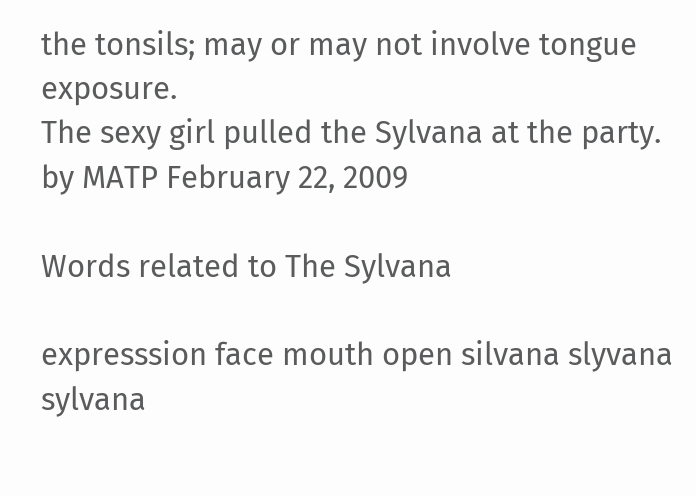the tonsils; may or may not involve tongue exposure.
The sexy girl pulled the Sylvana at the party.
by MATP February 22, 2009

Words related to The Sylvana

expresssion face mouth open silvana slyvana sylvana